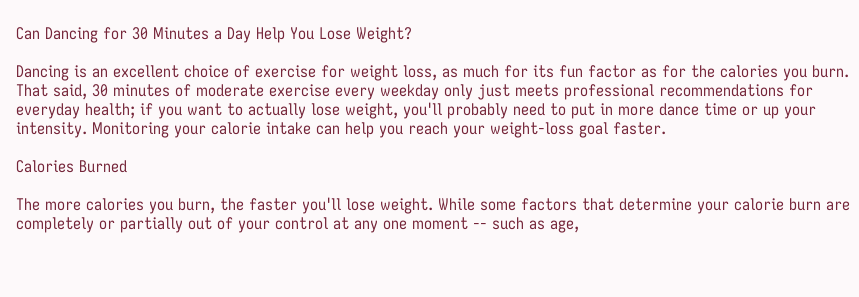Can Dancing for 30 Minutes a Day Help You Lose Weight?

Dancing is an excellent choice of exercise for weight loss, as much for its fun factor as for the calories you burn. That said, 30 minutes of moderate exercise every weekday only just meets professional recommendations for everyday health; if you want to actually lose weight, you'll probably need to put in more dance time or up your intensity. Monitoring your calorie intake can help you reach your weight-loss goal faster.

Calories Burned

The more calories you burn, the faster you'll lose weight. While some factors that determine your calorie burn are completely or partially out of your control at any one moment -- such as age,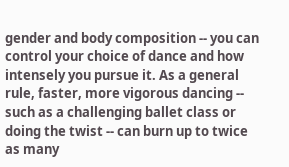gender and body composition -- you can control your choice of dance and how intensely you pursue it. As a general rule, faster, more vigorous dancing -- such as a challenging ballet class or doing the twist -- can burn up to twice as many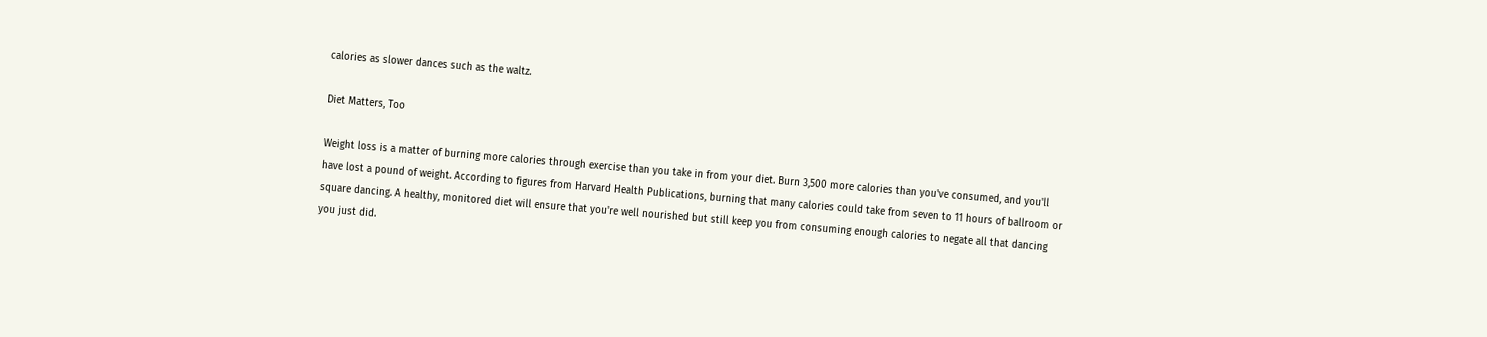calories as slower dances such as the waltz.

Diet Matters, Too

Weight loss is a matter of burning more calories through exercise than you take in from your diet. Burn 3,500 more calories than you've consumed, and you'll have lost a pound of weight. According to figures from Harvard Health Publications, burning that many calories could take from seven to 11 hours of ballroom or square dancing. A healthy, monitored diet will ensure that you're well nourished but still keep you from consuming enough calories to negate all that dancing you just did.